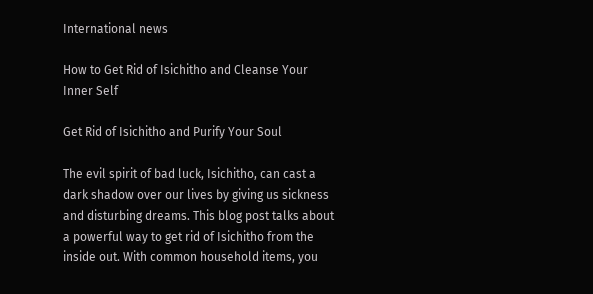International news

How to Get Rid of Isichitho and Cleanse Your Inner Self

Get Rid of Isichitho and Purify Your Soul

The evil spirit of bad luck, Isichitho, can cast a dark shadow over our lives by giving us sickness and disturbing dreams. This blog post talks about a powerful way to get rid of Isichitho from the inside out. With common household items, you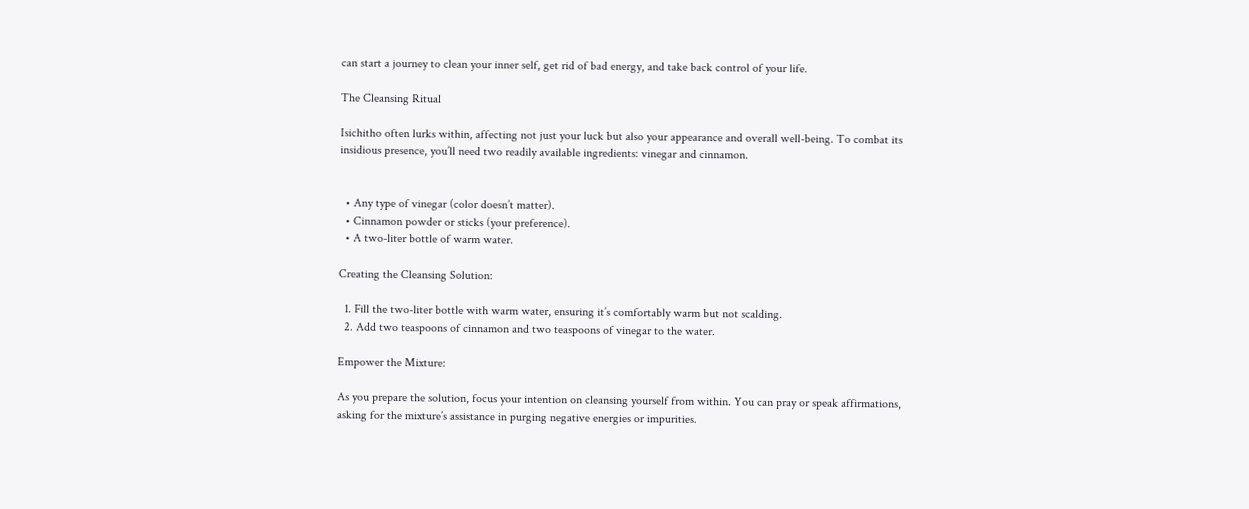can start a journey to clean your inner self, get rid of bad energy, and take back control of your life.

The Cleansing Ritual

Isichitho often lurks within, affecting not just your luck but also your appearance and overall well-being. To combat its insidious presence, you’ll need two readily available ingredients: vinegar and cinnamon.


  • Any type of vinegar (color doesn’t matter).
  • Cinnamon powder or sticks (your preference).
  • A two-liter bottle of warm water.

Creating the Cleansing Solution:

  1. Fill the two-liter bottle with warm water, ensuring it’s comfortably warm but not scalding.
  2. Add two teaspoons of cinnamon and two teaspoons of vinegar to the water.

Empower the Mixture:

As you prepare the solution, focus your intention on cleansing yourself from within. You can pray or speak affirmations, asking for the mixture’s assistance in purging negative energies or impurities.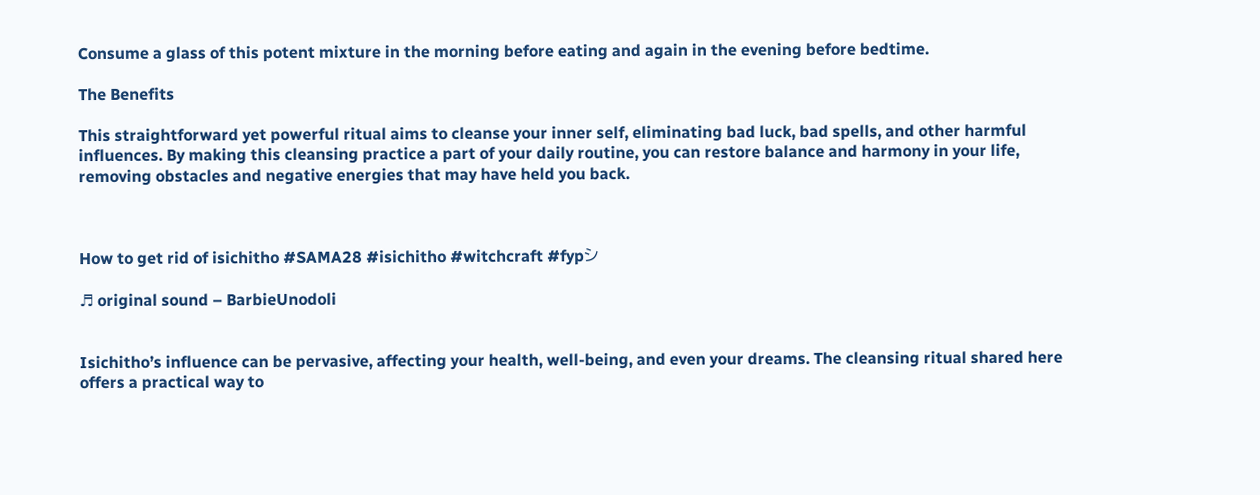Consume a glass of this potent mixture in the morning before eating and again in the evening before bedtime.

The Benefits

This straightforward yet powerful ritual aims to cleanse your inner self, eliminating bad luck, bad spells, and other harmful influences. By making this cleansing practice a part of your daily routine, you can restore balance and harmony in your life, removing obstacles and negative energies that may have held you back.



How to get rid of isichitho #SAMA28 #isichitho #witchcraft #fypシ

♬ original sound – BarbieUnodoli


Isichitho’s influence can be pervasive, affecting your health, well-being, and even your dreams. The cleansing ritual shared here offers a practical way to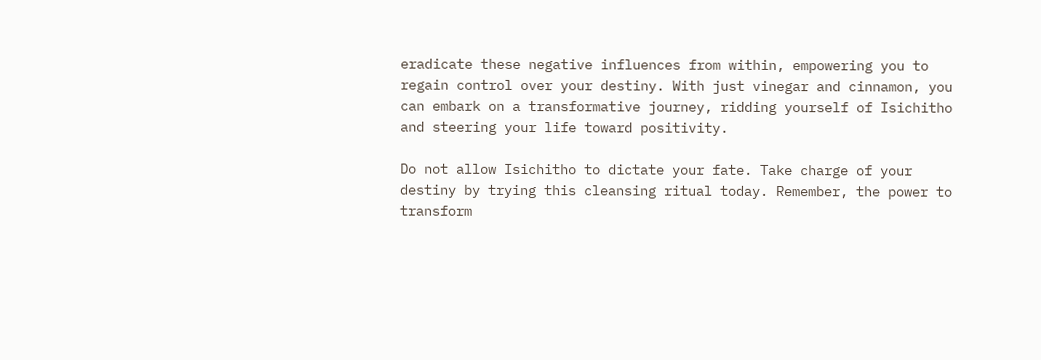eradicate these negative influences from within, empowering you to regain control over your destiny. With just vinegar and cinnamon, you can embark on a transformative journey, ridding yourself of Isichitho and steering your life toward positivity.

Do not allow Isichitho to dictate your fate. Take charge of your destiny by trying this cleansing ritual today. Remember, the power to transform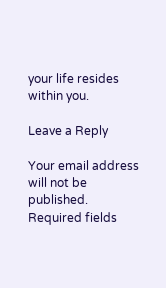your life resides within you.

Leave a Reply

Your email address will not be published. Required fields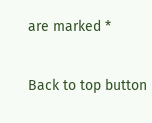are marked *

Back to top button